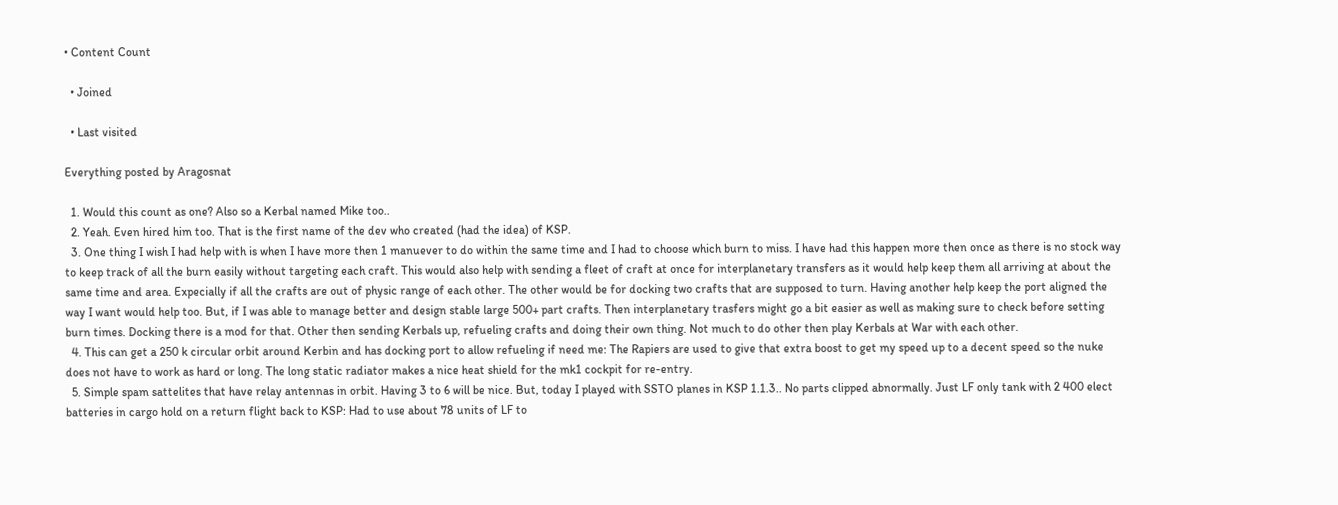• Content Count

  • Joined

  • Last visited

Everything posted by Aragosnat

  1. Would this count as one? Also so a Kerbal named Mike too..
  2. Yeah. Even hired him too. That is the first name of the dev who created (had the idea) of KSP.
  3. One thing I wish I had help with is when I have more then 1 manuever to do within the same time and I had to choose which burn to miss. I have had this happen more then once as there is no stock way to keep track of all the burn easily without targeting each craft. This would also help with sending a fleet of craft at once for interplanetary transfers as it would help keep them all arriving at about the same time and area. Expecially if all the crafts are out of physic range of each other. The other would be for docking two crafts that are supposed to turn. Having another help keep the port aligned the way I want would help too. But, if I was able to manage better and design stable large 500+ part crafts. Then interplanetary trasfers might go a bit easier as well as making sure to check before setting burn times. Docking there is a mod for that. Other then sending Kerbals up, refueling crafts and doing their own thing. Not much to do other then play Kerbals at War with each other.
  4. This can get a 250 k circular orbit around Kerbin and has docking port to allow refueling if need me: The Rapiers are used to give that extra boost to get my speed up to a decent speed so the nuke does not have to work as hard or long. The long static radiator makes a nice heat shield for the mk1 cockpit for re-entry.
  5. Simple spam sattelites that have relay antennas in orbit. Having 3 to 6 will be nice. But, today I played with SSTO planes in KSP 1.1.3.. No parts clipped abnormally. Just LF only tank with 2 400 elect batteries in cargo hold on a return flight back to KSP: Had to use about 78 units of LF to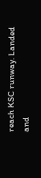reach KSC runway. Landed and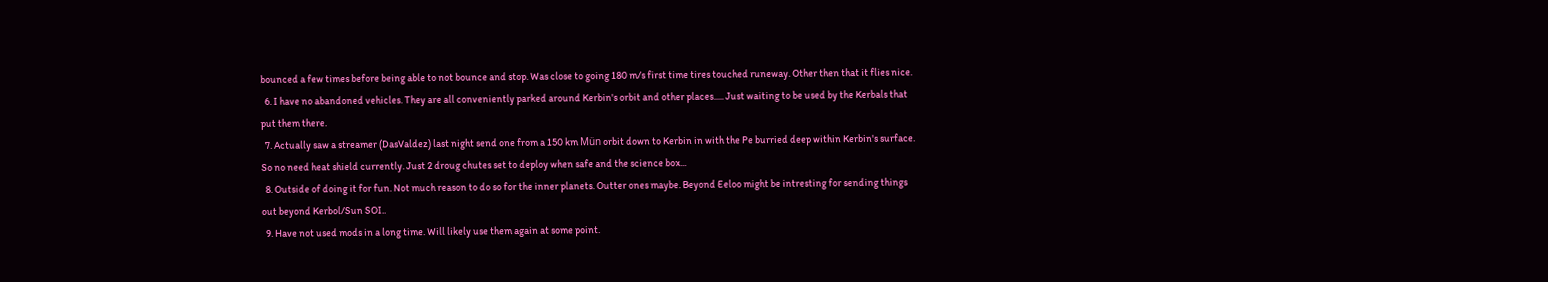bounced a few times before being able to not bounce and stop. Was close to going 180 m/s first time tires touched runeway. Other then that it flies nice.
  6. I have no abandoned vehicles. They are all conveniently parked around Kerbin's orbit and other places..... Just waiting to be used by the Kerbals that put them there.
  7. Actually saw a streamer (DasValdez) last night send one from a 150 km Mün orbit down to Kerbin in with the Pe burried deep within Kerbin's surface. So no need heat shield currently. Just 2 droug chutes set to deploy when safe and the science box...
  8. Outside of doing it for fun. Not much reason to do so for the inner planets. Outter ones maybe. Beyond Eeloo might be intresting for sending things out beyond Kerbol/Sun SOI..
  9. Have not used mods in a long time. Will likely use them again at some point.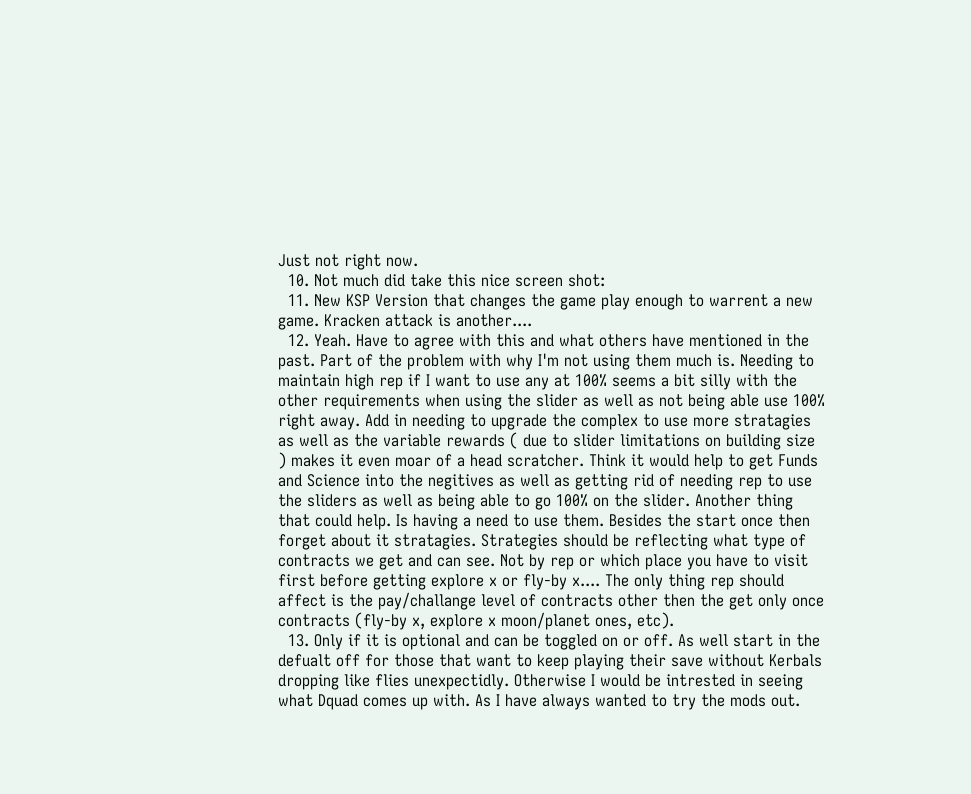Just not right now.
  10. Not much did take this nice screen shot:
  11. New KSP Version that changes the game play enough to warrent a new game. Kracken attack is another....
  12. Yeah. Have to agree with this and what others have mentioned in the past. Part of the problem with why I'm not using them much is. Needing to maintain high rep if I want to use any at 100% seems a bit silly with the other requirements when using the slider as well as not being able use 100% right away. Add in needing to upgrade the complex to use more stratagies as well as the variable rewards ( due to slider limitations on building size ) makes it even moar of a head scratcher. Think it would help to get Funds and Science into the negitives as well as getting rid of needing rep to use the sliders as well as being able to go 100% on the slider. Another thing that could help. Is having a need to use them. Besides the start once then forget about it stratagies. Strategies should be reflecting what type of contracts we get and can see. Not by rep or which place you have to visit first before getting explore x or fly-by x.... The only thing rep should affect is the pay/challange level of contracts other then the get only once contracts (fly-by x, explore x moon/planet ones, etc).
  13. Only if it is optional and can be toggled on or off. As well start in the defualt off for those that want to keep playing their save without Kerbals dropping like flies unexpectidly. Otherwise I would be intrested in seeing what Dquad comes up with. As I have always wanted to try the mods out.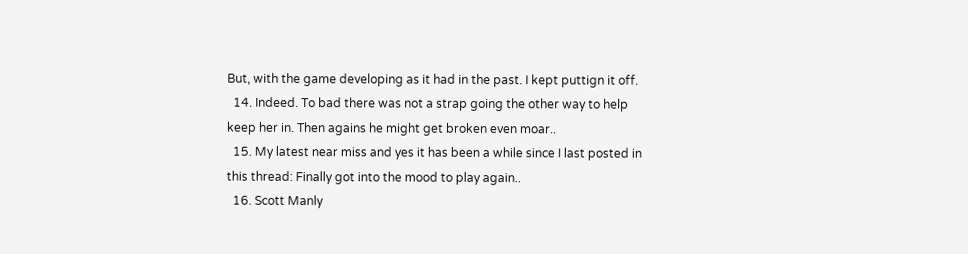But, with the game developing as it had in the past. I kept puttign it off.
  14. Indeed. To bad there was not a strap going the other way to help keep her in. Then agains he might get broken even moar..
  15. My latest near miss and yes it has been a while since I last posted in this thread: Finally got into the mood to play again..
  16. Scott Manly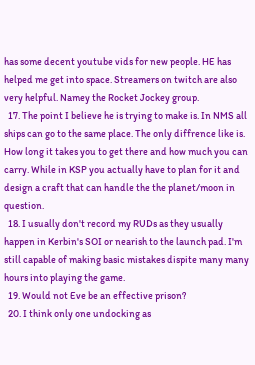has some decent youtube vids for new people. HE has helped me get into space. Streamers on twitch are also very helpful. Namey the Rocket Jockey group.
  17. The point I believe he is trying to make is. In NMS all ships can go to the same place. The only diffrence like is. How long it takes you to get there and how much you can carry. While in KSP you actually have to plan for it and design a craft that can handle the the planet/moon in question.
  18. I usually don't record my RUDs as they usually happen in Kerbin's SOI or nearish to the launch pad. I'm still capable of making basic mistakes dispite many many hours into playing the game.
  19. Would not Eve be an effective prison?
  20. I think only one undocking as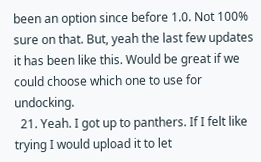been an option since before 1.0. Not 100% sure on that. But, yeah the last few updates it has been like this. Would be great if we could choose which one to use for undocking.
  21. Yeah. I got up to panthers. If I felt like trying I would upload it to let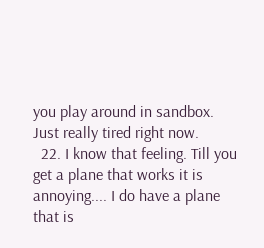you play around in sandbox. Just really tired right now.
  22. I know that feeling. Till you get a plane that works it is annoying.... I do have a plane that is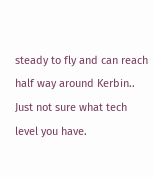steady to fly and can reach half way around Kerbin.. Just not sure what tech level you have.